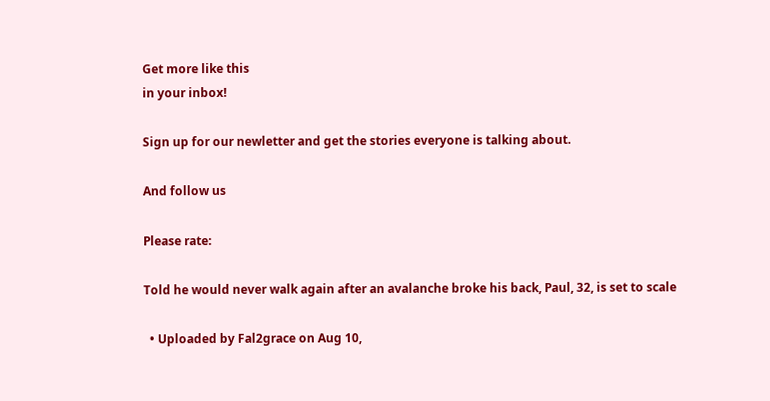Get more like this
in your inbox!

Sign up for our newletter and get the stories everyone is talking about.

And follow us

Please rate:

Told he would never walk again after an avalanche broke his back, Paul, 32, is set to scale

  • Uploaded by Fal2grace on Aug 10,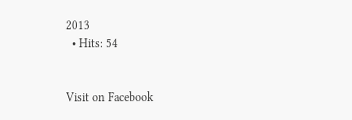2013
  • Hits: 54


Visit on Facebook